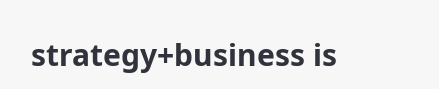strategy+business is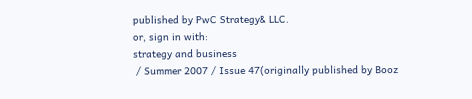published by PwC Strategy& LLC.
or, sign in with:
strategy and business
 / Summer 2007 / Issue 47(originally published by Booz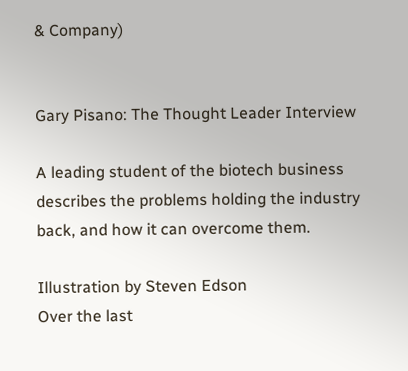& Company)


Gary Pisano: The Thought Leader Interview

A leading student of the biotech business describes the problems holding the industry back, and how it can overcome them.

Illustration by Steven Edson
Over the last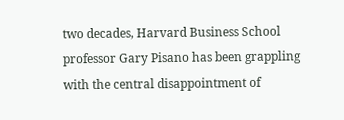two decades, Harvard Business School professor Gary Pisano has been grappling with the central disappointment of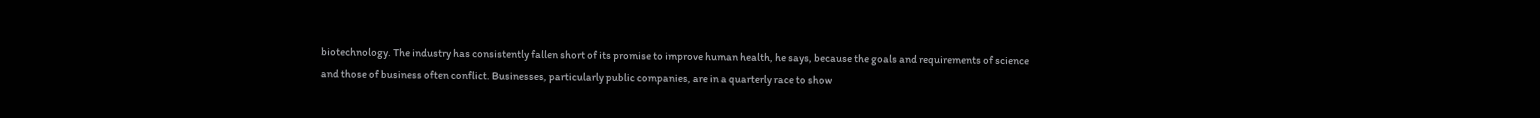biotechnology. The industry has consistently fallen short of its promise to improve human health, he says, because the goals and requirements of science and those of business often conflict. Businesses, particularly public companies, are in a quarterly race to show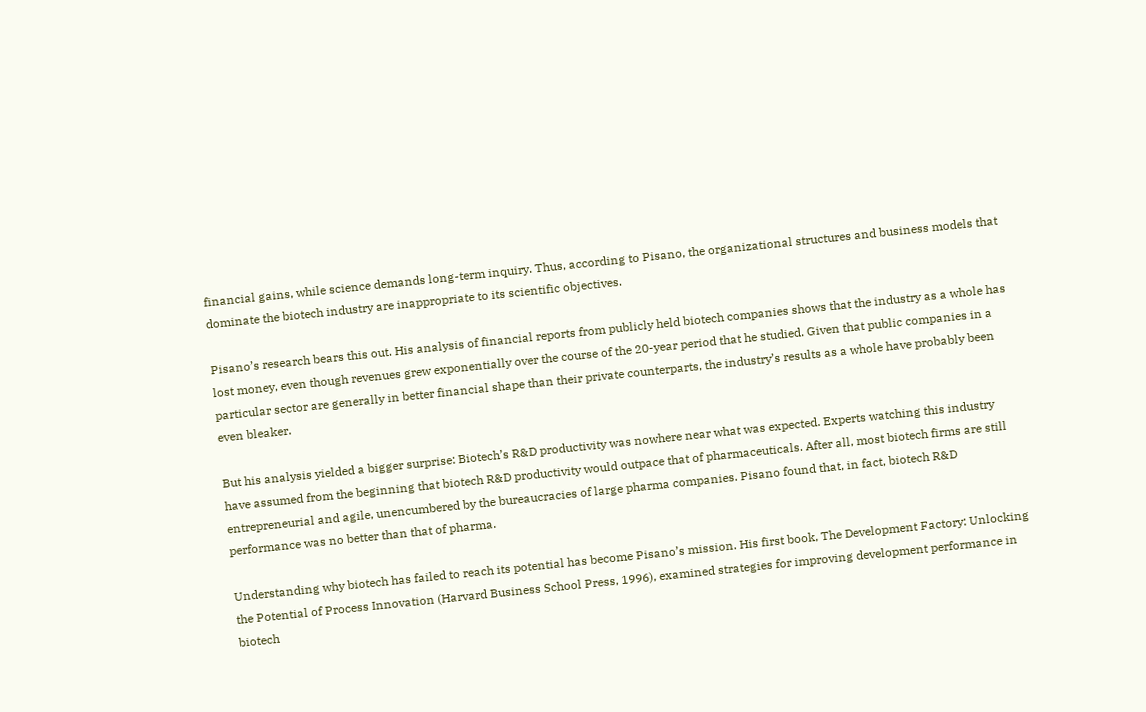financial gains, while science demands long-term inquiry. Thus, according to Pisano, the organizational structures and business models that dominate the biotech industry are inappropriate to its scientific objectives.

Pisano’s research bears this out. His analysis of financial reports from publicly held biotech companies shows that the industry as a whole has lost money, even though revenues grew exponentially over the course of the 20-year period that he studied. Given that public companies in a particular sector are generally in better financial shape than their private counterparts, the industry’s results as a whole have probably been even bleaker.

But his analysis yielded a bigger surprise: Biotech’s R&D productivity was nowhere near what was expected. Experts watching this industry have assumed from the beginning that biotech R&D productivity would outpace that of pharmaceuticals. After all, most biotech firms are still entrepreneurial and agile, unencumbered by the bureaucracies of large pharma companies. Pisano found that, in fact, biotech R&D performance was no better than that of pharma.

Understanding why biotech has failed to reach its potential has become Pisano’s mission. His first book, The Development Factory: Unlocking the Potential of Process Innovation (Harvard Business School Press, 1996), examined strategies for improving development performance in biotech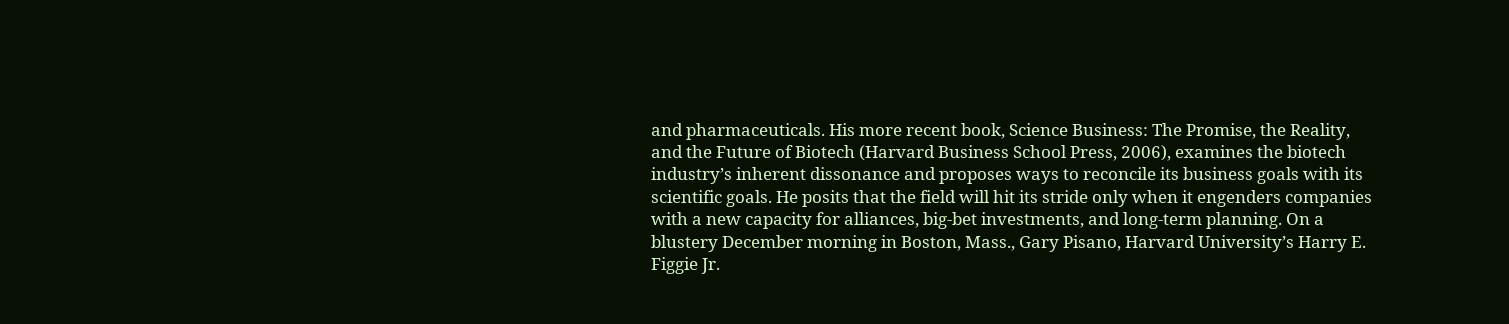and pharmaceuticals. His more recent book, Science Business: The Promise, the Reality, and the Future of Biotech (Harvard Business School Press, 2006), examines the biotech industry’s inherent dissonance and proposes ways to reconcile its business goals with its scientific goals. He posits that the field will hit its stride only when it engenders companies with a new capacity for alliances, big-bet investments, and long-term planning. On a blustery December morning in Boston, Mass., Gary Pisano, Harvard University’s Harry E. Figgie Jr.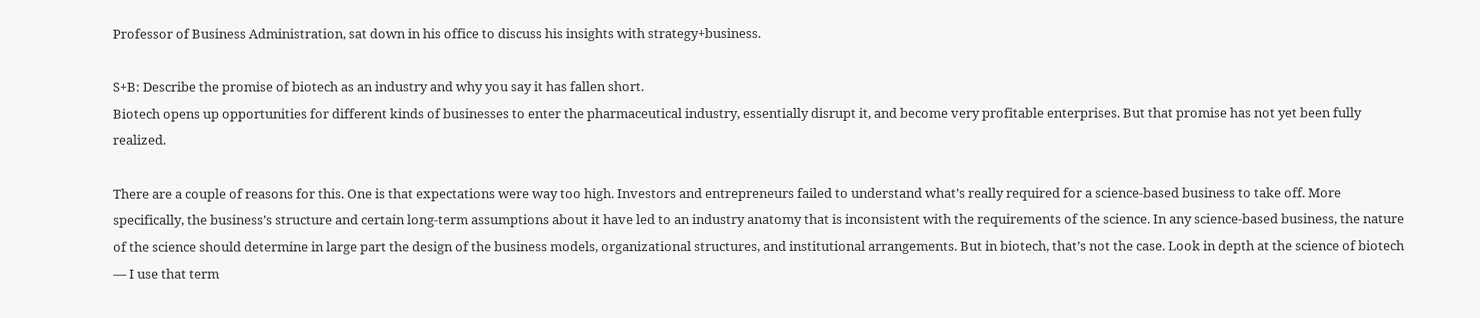Professor of Business Administration, sat down in his office to discuss his insights with strategy+business.

S+B: Describe the promise of biotech as an industry and why you say it has fallen short.
Biotech opens up opportunities for different kinds of businesses to enter the pharmaceutical industry, essentially disrupt it, and become very profitable enterprises. But that promise has not yet been fully realized.

There are a couple of reasons for this. One is that expectations were way too high. Investors and entrepreneurs failed to understand what’s really required for a science-based business to take off. More specifically, the business’s structure and certain long-term assumptions about it have led to an industry anatomy that is inconsistent with the requirements of the science. In any science-based business, the nature of the science should determine in large part the design of the business models, organizational structures, and institutional arrangements. But in biotech, that’s not the case. Look in depth at the science of biotech — I use that term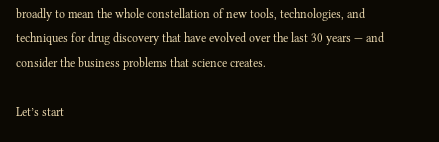broadly to mean the whole constellation of new tools, technologies, and techniques for drug discovery that have evolved over the last 30 years — and consider the business problems that science creates.

Let’s start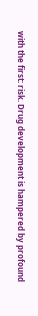with the first: risk. Drug development is hampered by profound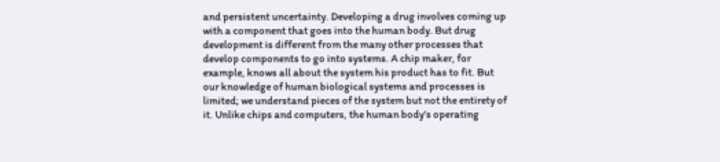and persistent uncertainty. Developing a drug involves coming up with a component that goes into the human body. But drug development is different from the many other processes that develop components to go into systems. A chip maker, for example, knows all about the system his product has to fit. But our knowledge of human biological systems and processes is limited; we understand pieces of the system but not the entirety of it. Unlike chips and computers, the human body’s operating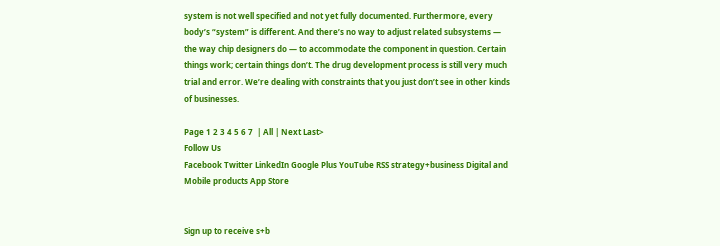system is not well specified and not yet fully documented. Furthermore, every body’s “system” is different. And there’s no way to adjust related subsystems — the way chip designers do — to accommodate the component in question. Certain things work; certain things don’t. The drug development process is still very much trial and error. We’re dealing with constraints that you just don’t see in other kinds of businesses.

Page 1 2 3 4 5 6 7  | All | Next Last>
Follow Us
Facebook Twitter LinkedIn Google Plus YouTube RSS strategy+business Digital and Mobile products App Store


Sign up to receive s+b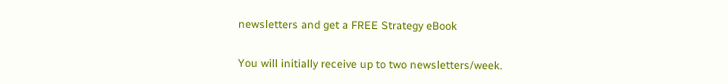newsletters and get a FREE Strategy eBook

You will initially receive up to two newsletters/week.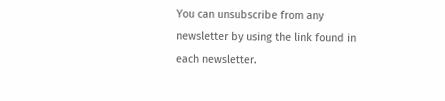You can unsubscribe from any newsletter by using the link found in each newsletter.